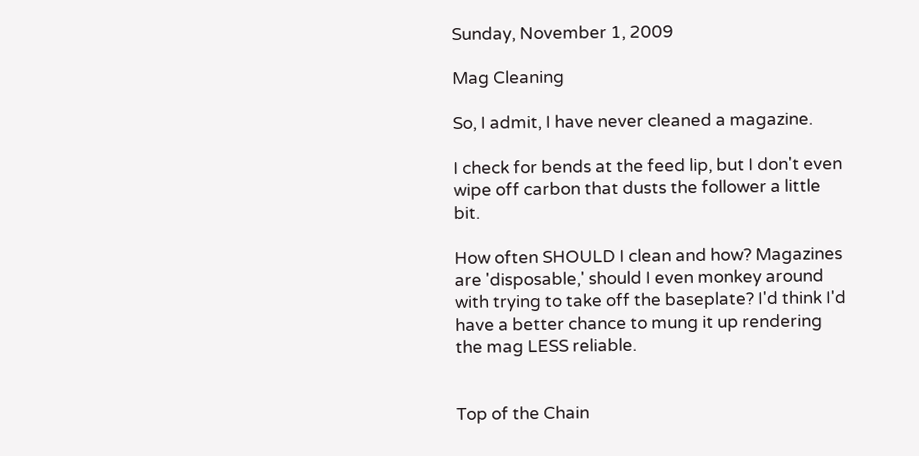Sunday, November 1, 2009

Mag Cleaning

So, I admit, I have never cleaned a magazine.

I check for bends at the feed lip, but I don't even wipe off carbon that dusts the follower a little bit.

How often SHOULD I clean and how? Magazines are 'disposable,' should I even monkey around with trying to take off the baseplate? I'd think I'd have a better chance to mung it up rendering the mag LESS reliable.


Top of the Chain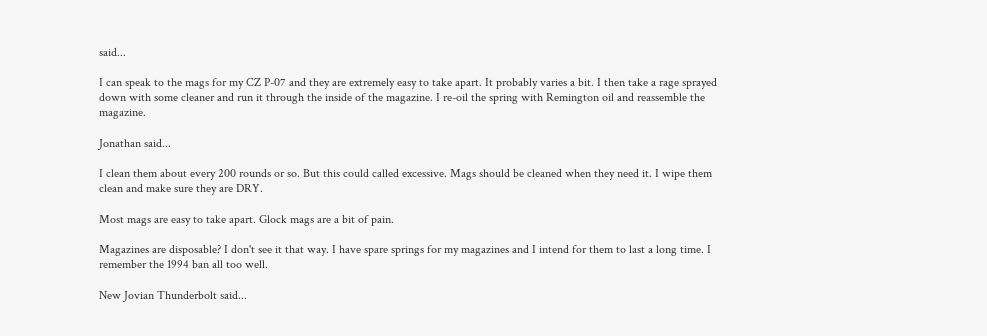said...

I can speak to the mags for my CZ P-07 and they are extremely easy to take apart. It probably varies a bit. I then take a rage sprayed down with some cleaner and run it through the inside of the magazine. I re-oil the spring with Remington oil and reassemble the magazine.

Jonathan said...

I clean them about every 200 rounds or so. But this could called excessive. Mags should be cleaned when they need it. I wipe them clean and make sure they are DRY.

Most mags are easy to take apart. Glock mags are a bit of pain.

Magazines are disposable? I don't see it that way. I have spare springs for my magazines and I intend for them to last a long time. I remember the 1994 ban all too well.

New Jovian Thunderbolt said...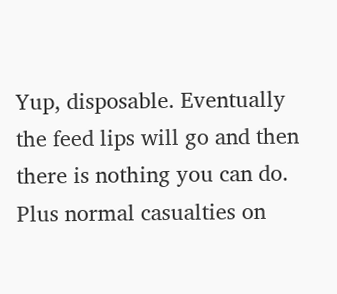Yup, disposable. Eventually the feed lips will go and then there is nothing you can do. Plus normal casualties on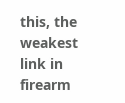this, the weakest link in firearm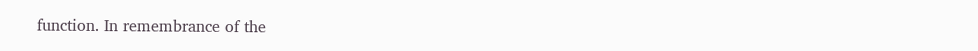function. In remembrance of the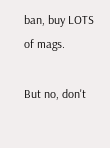ban, buy LOTS of mags.

But no, don't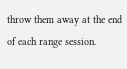throw them away at the end of each range session.